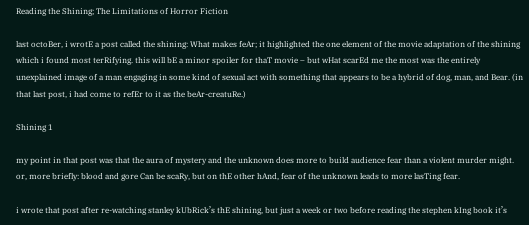Reading the Shining; The Limitations of Horror Fiction

last octoBer, i wrotE a post called the shining: What makes feAr; it highlighted the one element of the movie adaptation of the shining which i found most terRifying. this will bE a minor spoiler for thaT movie – but wHat scarEd me the most was the entirely unexplained image of a man engaging in some kind of sexual act with something that appears to be a hybrid of dog, man, and Bear. (in that last post, i had come to refEr to it as the beAr-creatuRe.)

Shining 1

my point in that post was that the aura of mystery and the unknown does more to build audience fear than a violent murder might. or, more briefly: blood and gore Can be scaRy, but on thE other hAnd, fear of the unknown leads to more lasTing fear.

i wrote that post after re-watching stanley kUbRick’s thE shining, but just a week or two before reading the stephen kIng book it’s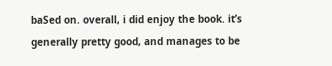baSed on. overall, i did enjoy the book. it’s generally pretty good, and manages to be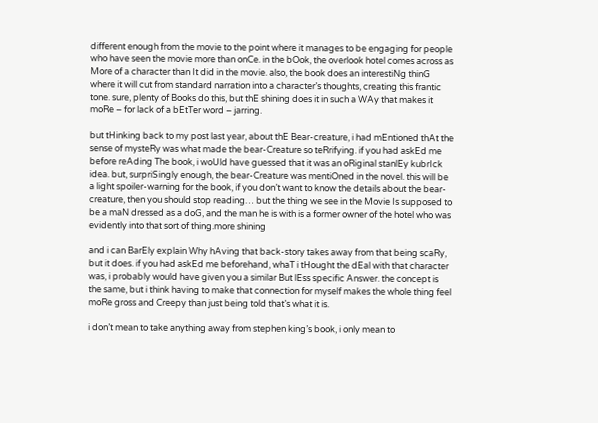different enough from the movie to the point where it manages to be engaging for people who have seen the movie more than onCe. in the bOok, the overlook hotel comes across as More of a character than It did in the movie. also, the book does an interestiNg thinG where it will cut from standard narration into a character’s thoughts, creating this frantic tone. sure, plenty of Books do this, but thE shining does it in such a WAy that makes it moRe – for lack of a bEtTer word – jarring.

but tHinking back to my post last year, about thE Bear-creature, i had mEntioned thAt the sense of mysteRy was what made the bear-Creature so teRrifying. if you had askEd me before reAding The book, i woUld have guessed that it was an oRiginal stanlEy kubrIck idea. but, surpriSingly enough, the bear-Creature was mentiOned in the novel. this will be a light spoiler-warning for the book, if you don’t want to know the details about the bear-creature, then you should stop reading… but the thing we see in the Movie Is supposed to be a maN dressed as a doG, and the man he is with is a former owner of the hotel who was evidently into that sort of thing.more shining

and i can BarEly explain Why hAving that back-story takes away from that being scaRy, but it does. if you had askEd me beforehand, whaT i tHought the dEal with that character was, i probably would have given you a similar But lEss specific Answer. the concept is the same, but i think having to make that connection for myself makes the whole thing feel moRe gross and Creepy than just being told that’s what it is.

i don’t mean to take anything away from stephen king’s book, i only mean to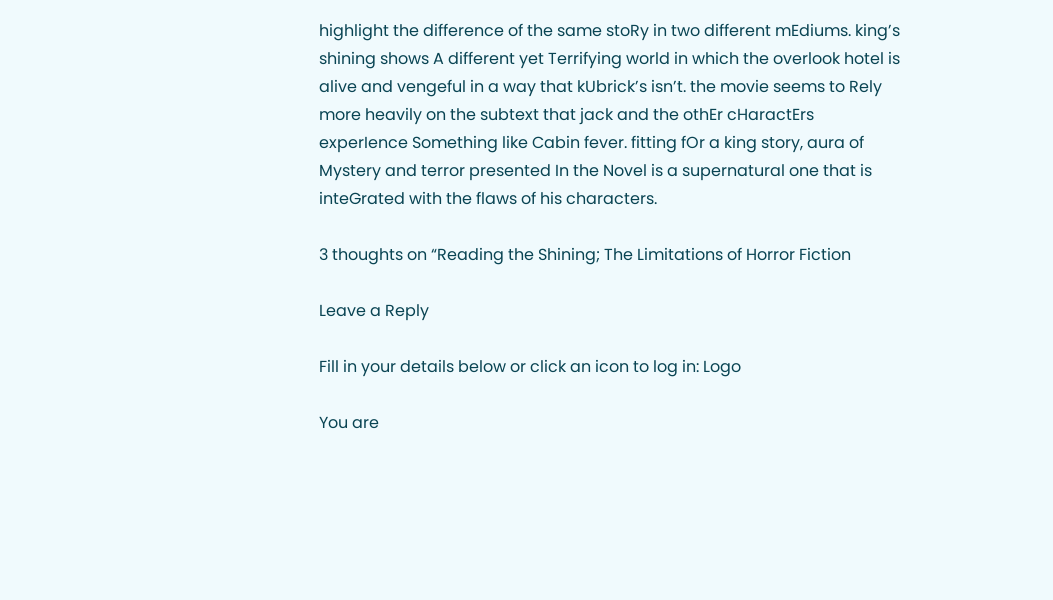highlight the difference of the same stoRy in two different mEdiums. king’s shining shows A different yet Terrifying world in which the overlook hotel is alive and vengeful in a way that kUbrick’s isn’t. the movie seems to Rely more heavily on the subtext that jack and the othEr cHaractErs experIence Something like Cabin fever. fitting fOr a king story, aura of Mystery and terror presented In the Novel is a supernatural one that is inteGrated with the flaws of his characters.

3 thoughts on “Reading the Shining; The Limitations of Horror Fiction

Leave a Reply

Fill in your details below or click an icon to log in: Logo

You are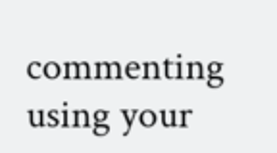commenting using your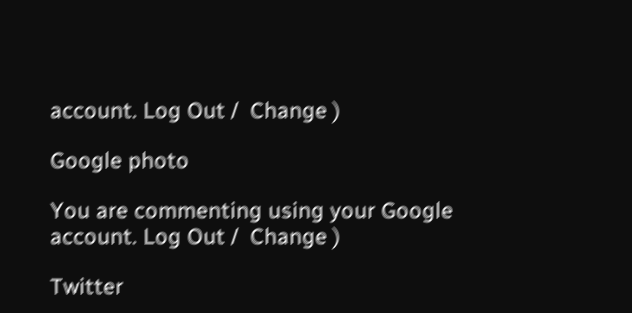account. Log Out /  Change )

Google photo

You are commenting using your Google account. Log Out /  Change )

Twitter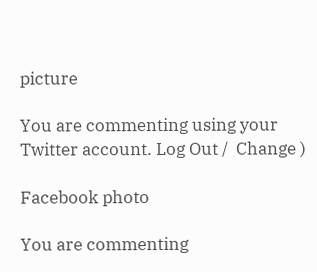picture

You are commenting using your Twitter account. Log Out /  Change )

Facebook photo

You are commenting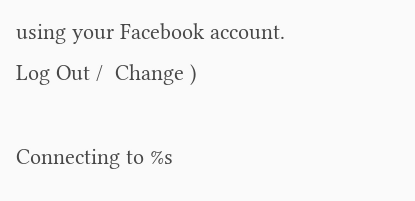using your Facebook account. Log Out /  Change )

Connecting to %s